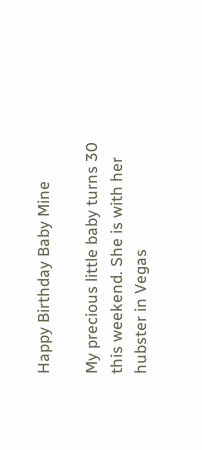Happy Birthday Baby Mine

My precious little baby turns 30 this weekend. She is with her hubster in Vegas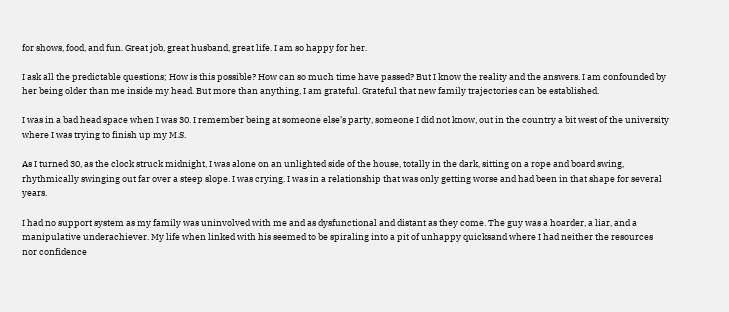for shows, food, and fun. Great job, great husband, great life. I am so happy for her.

I ask all the predictable questions; How is this possible? How can so much time have passed? But I know the reality and the answers. I am confounded by her being older than me inside my head. But more than anything, I am grateful. Grateful that new family trajectories can be established.

I was in a bad head space when I was 30. I remember being at someone else’s party, someone I did not know, out in the country a bit west of the university where I was trying to finish up my M.S.

As I turned 30, as the clock struck midnight, I was alone on an unlighted side of the house, totally in the dark, sitting on a rope and board swing, rhythmically swinging out far over a steep slope. I was crying. I was in a relationship that was only getting worse and had been in that shape for several years.

I had no support system as my family was uninvolved with me and as dysfunctional and distant as they come. The guy was a hoarder, a liar, and a manipulative underachiever. My life when linked with his seemed to be spiraling into a pit of unhappy quicksand where I had neither the resources nor confidence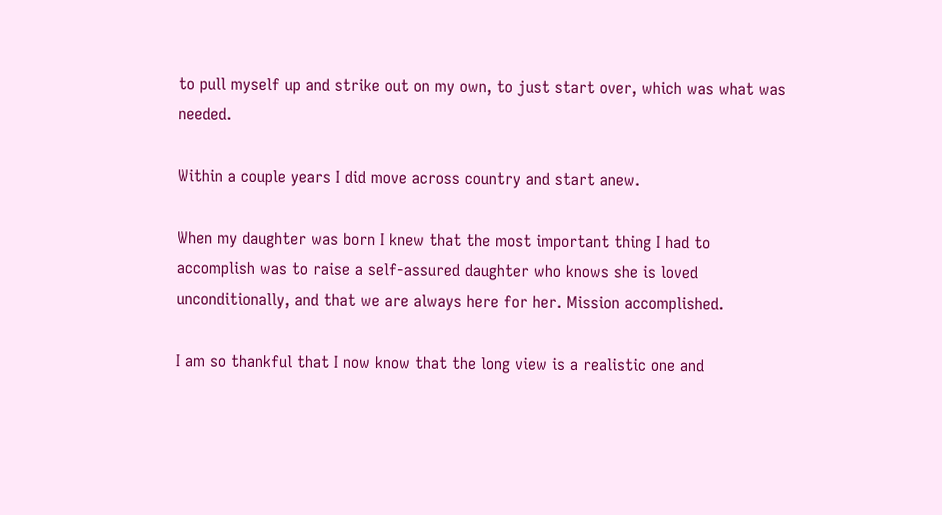to pull myself up and strike out on my own, to just start over, which was what was needed.

Within a couple years I did move across country and start anew.

When my daughter was born I knew that the most important thing I had to accomplish was to raise a self-assured daughter who knows she is loved unconditionally, and that we are always here for her. Mission accomplished.

I am so thankful that I now know that the long view is a realistic one and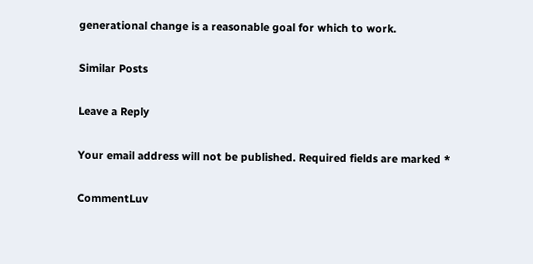generational change is a reasonable goal for which to work.

Similar Posts

Leave a Reply

Your email address will not be published. Required fields are marked *

CommentLuv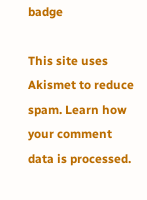badge

This site uses Akismet to reduce spam. Learn how your comment data is processed.